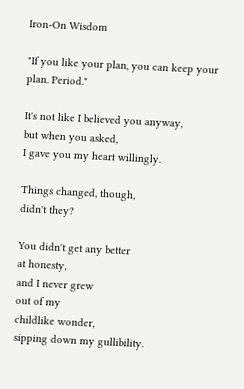Iron-On Wisdom

"If you like your plan, you can keep your plan. Period."

It's not like I believed you anyway,
but when you asked,
I gave you my heart willingly.

Things changed, though,
didn't they?

You didn't get any better
at honesty,
and I never grew
out of my
childlike wonder,
sipping down my gullibility.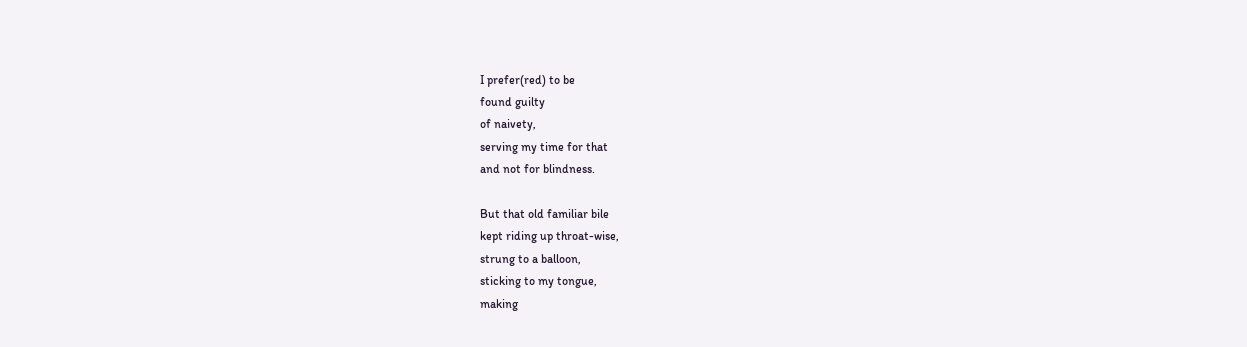I prefer(red) to be
found guilty
of naivety,
serving my time for that
and not for blindness.

But that old familiar bile
kept riding up throat-wise,
strung to a balloon,
sticking to my tongue,
making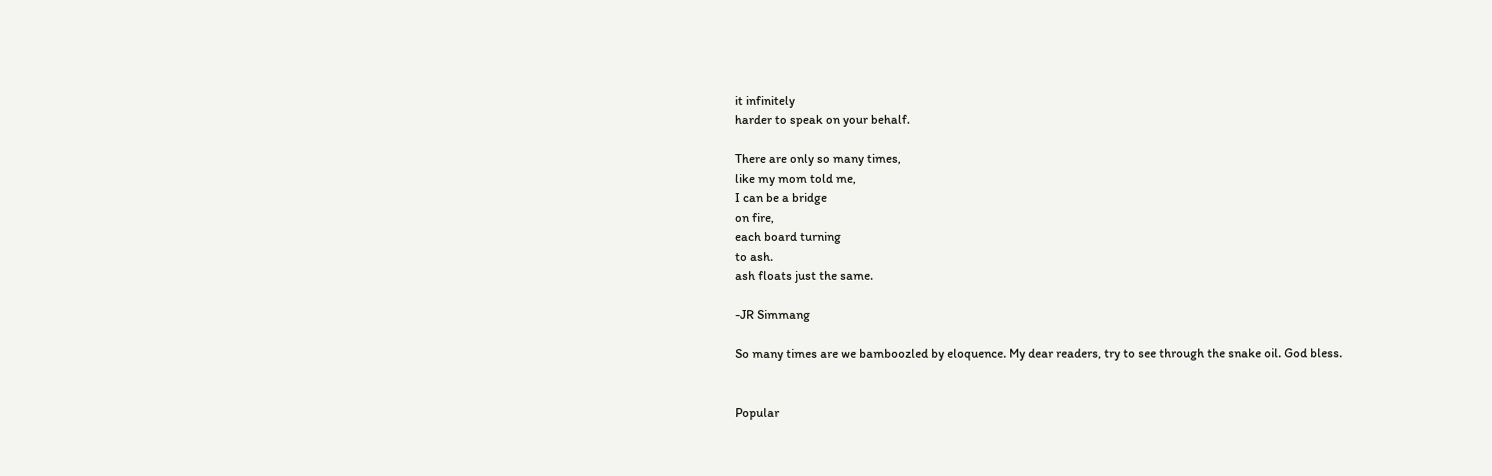it infinitely
harder to speak on your behalf.

There are only so many times,
like my mom told me,
I can be a bridge
on fire,
each board turning
to ash.
ash floats just the same.

-JR Simmang

So many times are we bamboozled by eloquence. My dear readers, try to see through the snake oil. God bless.


Popular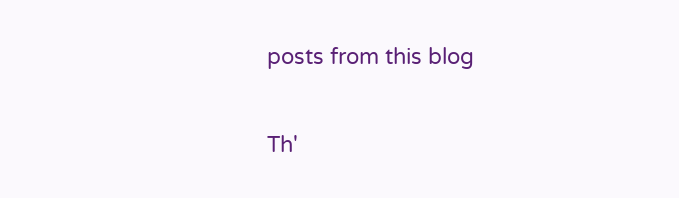posts from this blog

Th'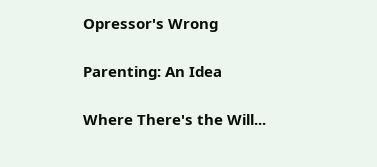Opressor's Wrong

Parenting: An Idea

Where There's the Will...